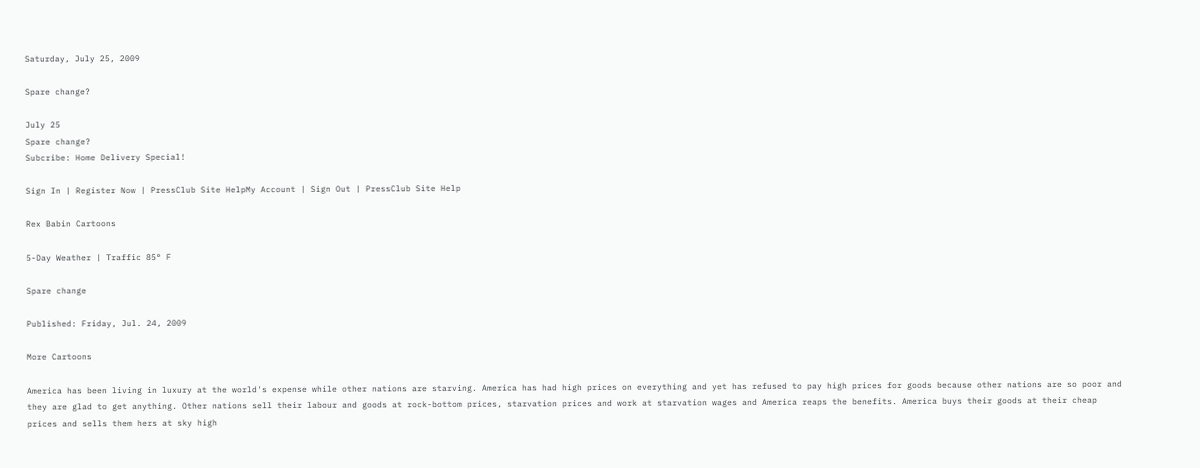Saturday, July 25, 2009

Spare change?

July 25
Spare change?
Subcribe: Home Delivery Special!

Sign In | Register Now | PressClub Site HelpMy Account | Sign Out | PressClub Site Help

Rex Babin Cartoons

5-Day Weather | Traffic 85° F

Spare change

Published: Friday, Jul. 24, 2009

More Cartoons

America has been living in luxury at the world's expense while other nations are starving. America has had high prices on everything and yet has refused to pay high prices for goods because other nations are so poor and they are glad to get anything. Other nations sell their labour and goods at rock-bottom prices, starvation prices and work at starvation wages and America reaps the benefits. America buys their goods at their cheap prices and sells them hers at sky high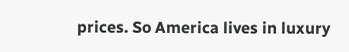prices. So America lives in luxury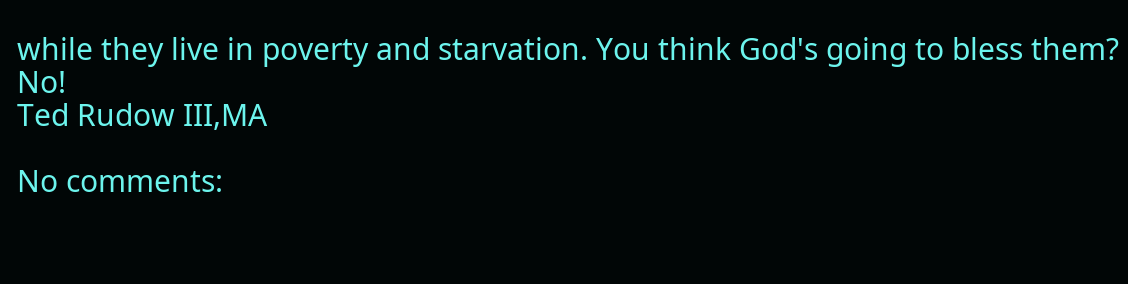while they live in poverty and starvation. You think God's going to bless them? No!
Ted Rudow III,MA

No comments: